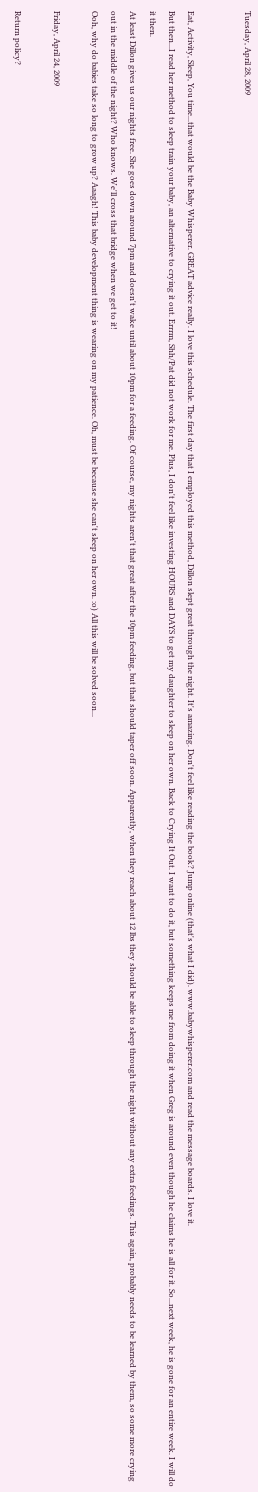Tuesday, April 28, 2009


Eat, Activity, Sleep, You time...that would be the Baby Whisperer. GREAT advice really. I love this schedule. The first day that I employed this method, Dillon slept great through the night. It's amazing. Don't feel like reading the book? Jump online (that's what I did). www.babywhisperer.com and read the message boards. I love it.
But then...I read her method to sleep train your baby, an alternative to crying it out. Errrm, Shh/Pat did not work for me. Plus, I don't feel like investing HOURS and DAYS to get my daughter to sleep on her own. Back to Crying It Out. I want to do it, but something keeps me from doing it when Greg is around even though he claims he is all for it. So...next week, he is gone for an entire week. I will do it then.
At least Dillon gives us our nights free. She goes down around 7pm and doesn't wake until about 10pm for a feeding. Of course, my nights aren't that great after the 10pm feeding, but that should taper off soon. Apparently, when they reach about 12 lbs they should be able to sleep through the night without any extra feedings. This again, probably needs to be learned by them, so some more crying out in the middle of the night? Who knows. We'll cross that bridge when we get to it!
Ooh, why do babies take so long to grow up? Aaagh! This baby development thing is wearing on my patience. Oh, must be because she can't sleep on her own. :o) All this will be solved soon...

Friday, April 24, 2009

Return policy?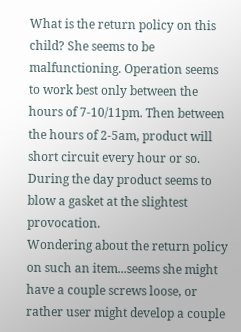What is the return policy on this child? She seems to be malfunctioning. Operation seems to work best only between the hours of 7-10/11pm. Then between the hours of 2-5am, product will short circuit every hour or so. During the day product seems to blow a gasket at the slightest provocation.
Wondering about the return policy on such an item...seems she might have a couple screws loose, or rather user might develop a couple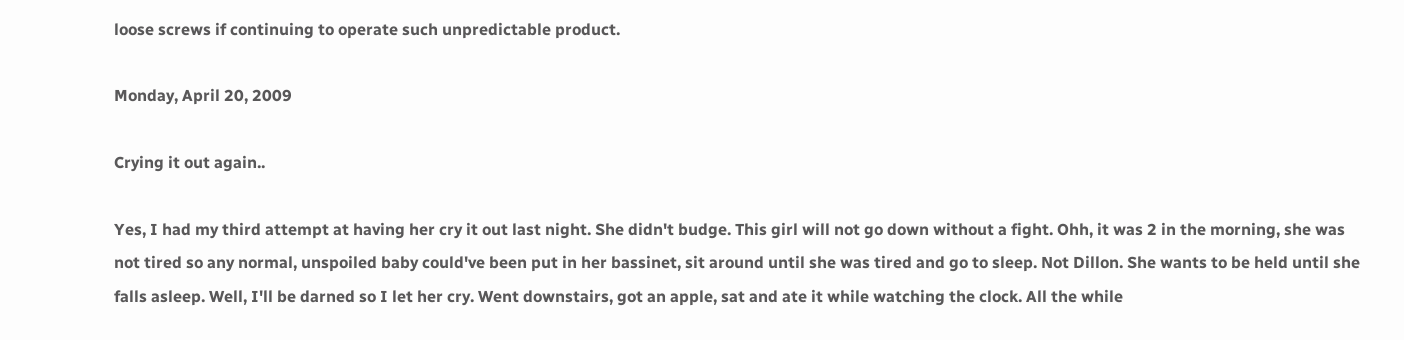loose screws if continuing to operate such unpredictable product.

Monday, April 20, 2009

Crying it out again..

Yes, I had my third attempt at having her cry it out last night. She didn't budge. This girl will not go down without a fight. Ohh, it was 2 in the morning, she was not tired so any normal, unspoiled baby could've been put in her bassinet, sit around until she was tired and go to sleep. Not Dillon. She wants to be held until she falls asleep. Well, I'll be darned so I let her cry. Went downstairs, got an apple, sat and ate it while watching the clock. All the while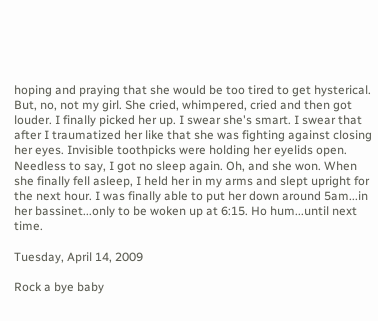hoping and praying that she would be too tired to get hysterical. But, no, not my girl. She cried, whimpered, cried and then got louder. I finally picked her up. I swear she's smart. I swear that after I traumatized her like that she was fighting against closing her eyes. Invisible toothpicks were holding her eyelids open. Needless to say, I got no sleep again. Oh, and she won. When she finally fell asleep, I held her in my arms and slept upright for the next hour. I was finally able to put her down around 5am...in her bassinet...only to be woken up at 6:15. Ho hum...until next time.

Tuesday, April 14, 2009

Rock a bye baby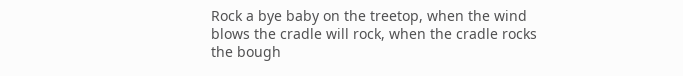Rock a bye baby on the treetop, when the wind blows the cradle will rock, when the cradle rocks the bough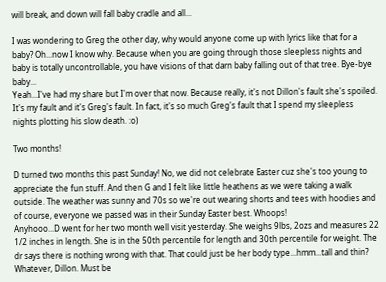will break, and down will fall baby cradle and all...

I was wondering to Greg the other day, why would anyone come up with lyrics like that for a baby? Oh...now I know why. Because when you are going through those sleepless nights and baby is totally uncontrollable, you have visions of that darn baby falling out of that tree. Bye-bye baby...
Yeah...I've had my share but I'm over that now. Because really, it's not Dillon's fault she's spoiled. It's my fault and it's Greg's fault. In fact, it's so much Greg's fault that I spend my sleepless nights plotting his slow death. :o)

Two months!

D turned two months this past Sunday! No, we did not celebrate Easter cuz she's too young to appreciate the fun stuff. And then G and I felt like little heathens as we were taking a walk outside. The weather was sunny and 70s so we're out wearing shorts and tees with hoodies and of course, everyone we passed was in their Sunday Easter best. Whoops!
Anyhooo...D went for her two month well visit yesterday. She weighs 9lbs, 2ozs and measures 22 1/2 inches in length. She is in the 50th percentile for length and 30th percentile for weight. The dr says there is nothing wrong with that. That could just be her body type...hmm...tall and thin? Whatever, Dillon. Must be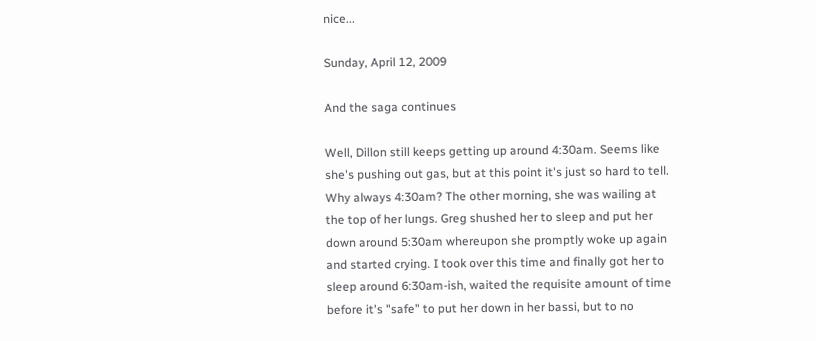nice...

Sunday, April 12, 2009

And the saga continues

Well, Dillon still keeps getting up around 4:30am. Seems like she's pushing out gas, but at this point it's just so hard to tell. Why always 4:30am? The other morning, she was wailing at the top of her lungs. Greg shushed her to sleep and put her down around 5:30am whereupon she promptly woke up again and started crying. I took over this time and finally got her to sleep around 6:30am-ish, waited the requisite amount of time before it's "safe" to put her down in her bassi, but to no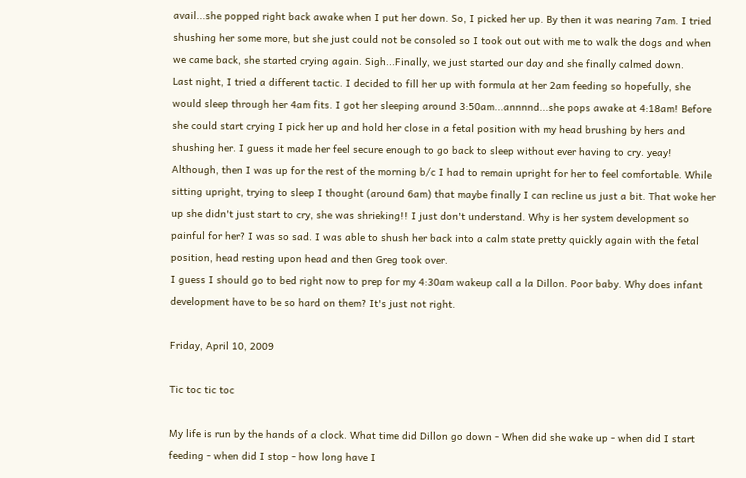avail...she popped right back awake when I put her down. So, I picked her up. By then it was nearing 7am. I tried shushing her some more, but she just could not be consoled so I took out out with me to walk the dogs and when we came back, she started crying again. Sigh...Finally, we just started our day and she finally calmed down.
Last night, I tried a different tactic. I decided to fill her up with formula at her 2am feeding so hopefully, she would sleep through her 4am fits. I got her sleeping around 3:50am...annnnd...she pops awake at 4:18am! Before she could start crying I pick her up and hold her close in a fetal position with my head brushing by hers and shushing her. I guess it made her feel secure enough to go back to sleep without ever having to cry. yeay! Although, then I was up for the rest of the morning b/c I had to remain upright for her to feel comfortable. While sitting upright, trying to sleep I thought (around 6am) that maybe finally I can recline us just a bit. That woke her up she didn't just start to cry, she was shrieking!! I just don't understand. Why is her system development so painful for her? I was so sad. I was able to shush her back into a calm state pretty quickly again with the fetal position, head resting upon head and then Greg took over.
I guess I should go to bed right now to prep for my 4:30am wakeup call a la Dillon. Poor baby. Why does infant development have to be so hard on them? It's just not right.

Friday, April 10, 2009

Tic toc tic toc

My life is run by the hands of a clock. What time did Dillon go down - When did she wake up - when did I start feeding - when did I stop - how long have I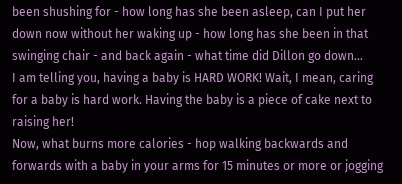been shushing for - how long has she been asleep, can I put her down now without her waking up - how long has she been in that swinging chair - and back again - what time did Dillon go down...
I am telling you, having a baby is HARD WORK! Wait, I mean, caring for a baby is hard work. Having the baby is a piece of cake next to raising her!
Now, what burns more calories - hop walking backwards and forwards with a baby in your arms for 15 minutes or more or jogging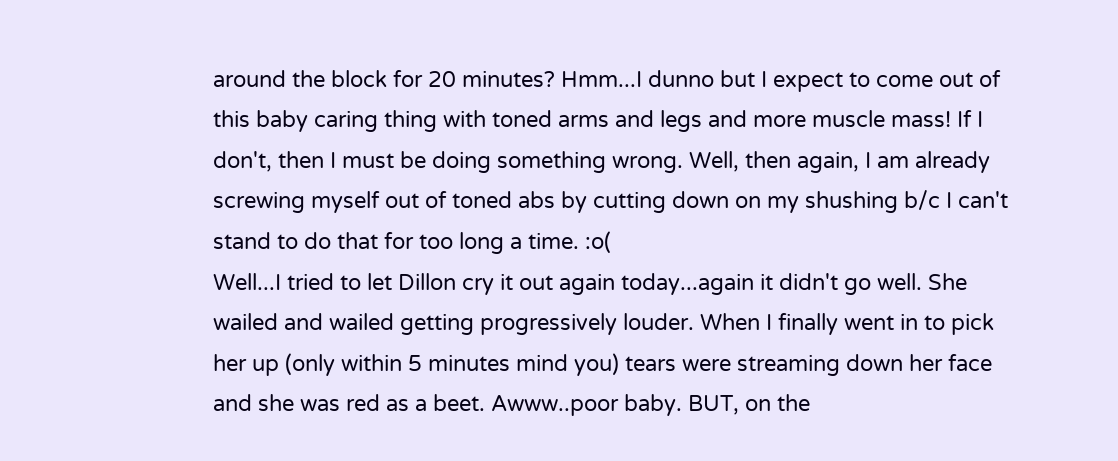around the block for 20 minutes? Hmm...I dunno but I expect to come out of this baby caring thing with toned arms and legs and more muscle mass! If I don't, then I must be doing something wrong. Well, then again, I am already screwing myself out of toned abs by cutting down on my shushing b/c I can't stand to do that for too long a time. :o(
Well...I tried to let Dillon cry it out again today...again it didn't go well. She wailed and wailed getting progressively louder. When I finally went in to pick her up (only within 5 minutes mind you) tears were streaming down her face and she was red as a beet. Awww..poor baby. BUT, on the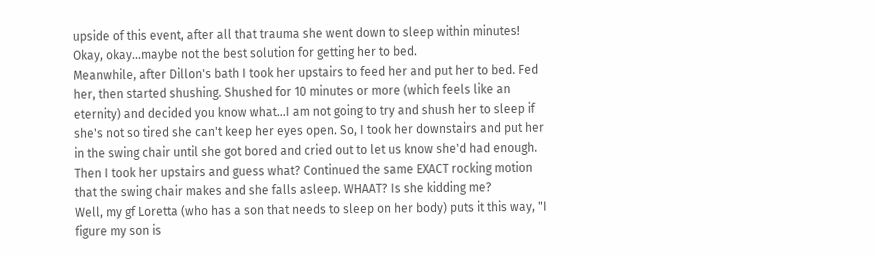upside of this event, after all that trauma she went down to sleep within minutes! Okay, okay...maybe not the best solution for getting her to bed.
Meanwhile, after Dillon's bath I took her upstairs to feed her and put her to bed. Fed her, then started shushing. Shushed for 10 minutes or more (which feels like an eternity) and decided you know what...I am not going to try and shush her to sleep if she's not so tired she can't keep her eyes open. So, I took her downstairs and put her in the swing chair until she got bored and cried out to let us know she'd had enough. Then I took her upstairs and guess what? Continued the same EXACT rocking motion that the swing chair makes and she falls asleep. WHAAT? Is she kidding me?
Well, my gf Loretta (who has a son that needs to sleep on her body) puts it this way, "I figure my son is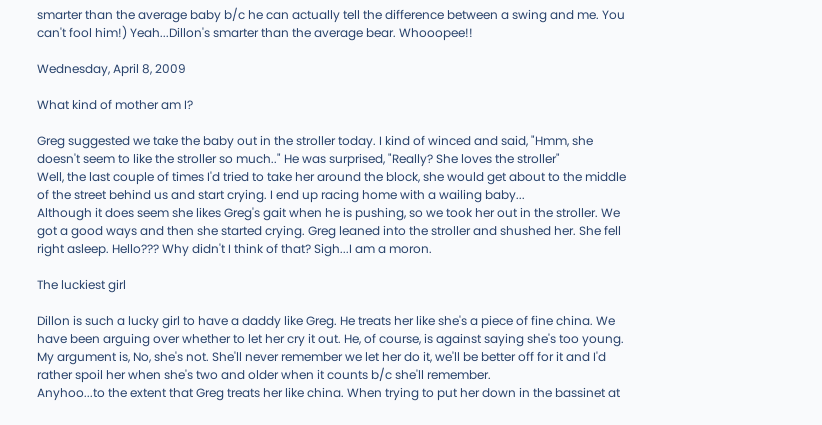smarter than the average baby b/c he can actually tell the difference between a swing and me. You can't fool him!) Yeah...Dillon's smarter than the average bear. Whooopee!!

Wednesday, April 8, 2009

What kind of mother am I?

Greg suggested we take the baby out in the stroller today. I kind of winced and said, "Hmm, she doesn't seem to like the stroller so much.." He was surprised, "Really? She loves the stroller"
Well, the last couple of times I'd tried to take her around the block, she would get about to the middle of the street behind us and start crying. I end up racing home with a wailing baby...
Although it does seem she likes Greg's gait when he is pushing, so we took her out in the stroller. We got a good ways and then she started crying. Greg leaned into the stroller and shushed her. She fell right asleep. Hello??? Why didn't I think of that? Sigh...I am a moron.

The luckiest girl

Dillon is such a lucky girl to have a daddy like Greg. He treats her like she's a piece of fine china. We have been arguing over whether to let her cry it out. He, of course, is against saying she's too young. My argument is, No, she's not. She'll never remember we let her do it, we'll be better off for it and I'd rather spoil her when she's two and older when it counts b/c she'll remember.
Anyhoo...to the extent that Greg treats her like china. When trying to put her down in the bassinet at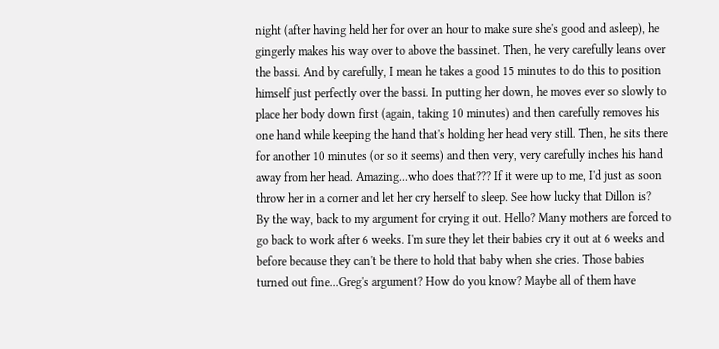night (after having held her for over an hour to make sure she's good and asleep), he gingerly makes his way over to above the bassinet. Then, he very carefully leans over the bassi. And by carefully, I mean he takes a good 15 minutes to do this to position himself just perfectly over the bassi. In putting her down, he moves ever so slowly to place her body down first (again, taking 10 minutes) and then carefully removes his one hand while keeping the hand that's holding her head very still. Then, he sits there for another 10 minutes (or so it seems) and then very, very carefully inches his hand away from her head. Amazing...who does that??? If it were up to me, I'd just as soon throw her in a corner and let her cry herself to sleep. See how lucky that Dillon is?
By the way, back to my argument for crying it out. Hello? Many mothers are forced to go back to work after 6 weeks. I'm sure they let their babies cry it out at 6 weeks and before because they can't be there to hold that baby when she cries. Those babies turned out fine...Greg's argument? How do you know? Maybe all of them have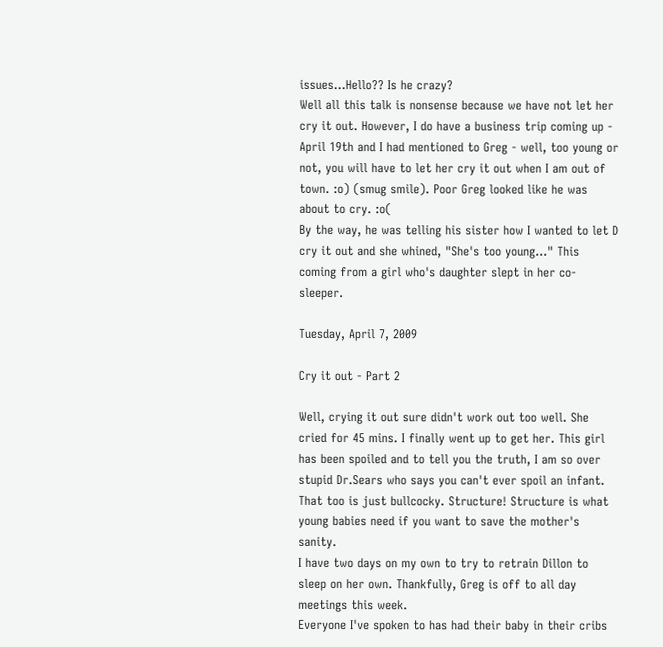issues...Hello?? Is he crazy?
Well all this talk is nonsense because we have not let her cry it out. However, I do have a business trip coming up - April 19th and I had mentioned to Greg - well, too young or not, you will have to let her cry it out when I am out of town. :o) (smug smile). Poor Greg looked like he was about to cry. :o(
By the way, he was telling his sister how I wanted to let D cry it out and she whined, "She's too young..." This coming from a girl who's daughter slept in her co-sleeper.

Tuesday, April 7, 2009

Cry it out - Part 2

Well, crying it out sure didn't work out too well. She cried for 45 mins. I finally went up to get her. This girl has been spoiled and to tell you the truth, I am so over stupid Dr.Sears who says you can't ever spoil an infant. That too is just bullcocky. Structure! Structure is what young babies need if you want to save the mother's sanity.
I have two days on my own to try to retrain Dillon to sleep on her own. Thankfully, Greg is off to all day meetings this week.
Everyone I've spoken to has had their baby in their cribs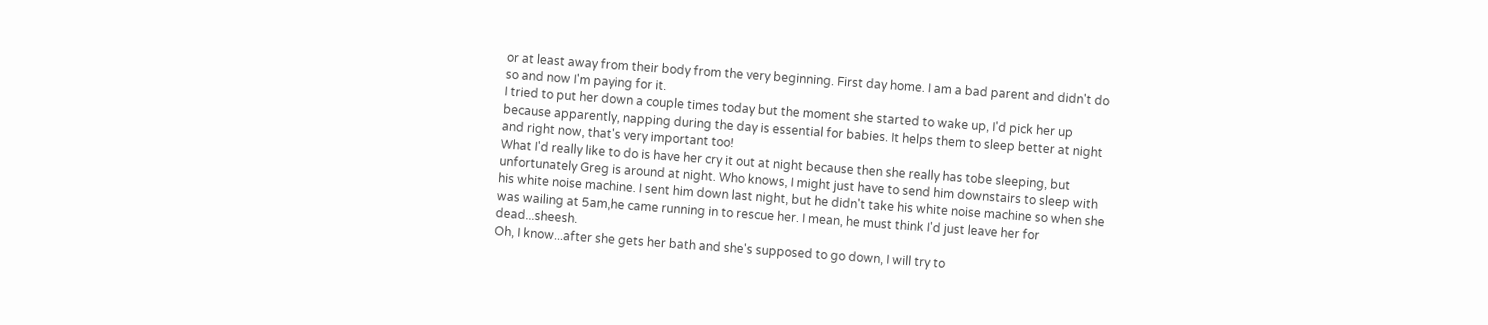or at least away from their body from the very beginning. First day home. I am a bad parent and didn't do so and now I'm paying for it.
I tried to put her down a couple times today but the moment she started to wake up, I'd pick her up because apparently, napping during the day is essential for babies. It helps them to sleep better at night and right now, that's very important too!
What I'd really like to do is have her cry it out at night because then she really has tobe sleeping, but unfortunately Greg is around at night. Who knows, I might just have to send him downstairs to sleep with his white noise machine. I sent him down last night, but he didn't take his white noise machine so when she was wailing at 5am,he came running in to rescue her. I mean, he must think I'd just leave her for dead...sheesh.
Oh, I know...after she gets her bath and she's supposed to go down, I will try to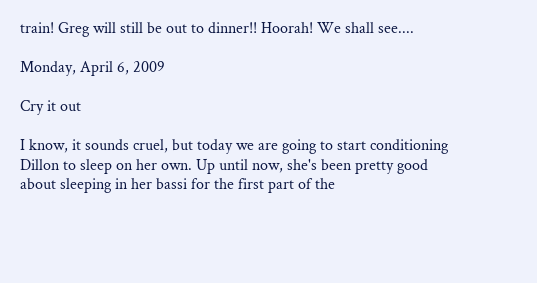train! Greg will still be out to dinner!! Hoorah! We shall see....

Monday, April 6, 2009

Cry it out

I know, it sounds cruel, but today we are going to start conditioning Dillon to sleep on her own. Up until now, she's been pretty good about sleeping in her bassi for the first part of the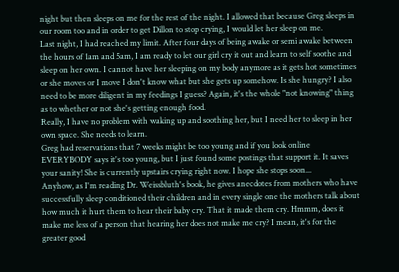night but then sleeps on me for the rest of the night. I allowed that because Greg sleeps in our room too and in order to get Dillon to stop crying, I would let her sleep on me.
Last night, I had reached my limit. After four days of being awake or semi awake between the hours of 1am and 5am, I am ready to let our girl cry it out and learn to self soothe and sleep on her own. I cannot have her sleeping on my body anymore as it gets hot sometimes or she moves or I move I don't know what but she gets up somehow. Is she hungry? I also need to be more diligent in my feedings I guess? Again, it's the whole "not knowing" thing as to whether or not she's getting enough food.
Really, I have no problem with waking up and soothing her, but I need her to sleep in her own space. She needs to learn.
Greg had reservations that 7 weeks might be too young and if you look online EVERYBODY says it's too young, but I just found some postings that support it. It saves your sanity! She is currently upstairs crying right now. I hope she stops soon...
Anyhow, as I'm reading Dr. Weissbluth's book, he gives anecdotes from mothers who have successfully sleep conditioned their children and in every single one the mothers talk about how much it hurt them to hear their baby cry. That it made them cry. Hmmm, does it make me less of a person that hearing her does not make me cry? I mean, it's for the greater good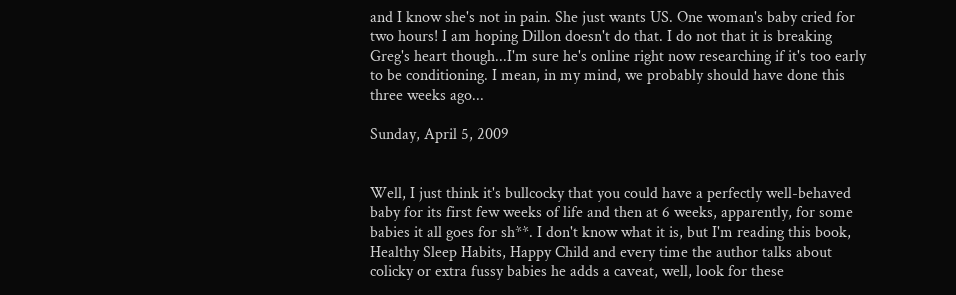and I know she's not in pain. She just wants US. One woman's baby cried for two hours! I am hoping Dillon doesn't do that. I do not that it is breaking Greg's heart though...I'm sure he's online right now researching if it's too early to be conditioning. I mean, in my mind, we probably should have done this three weeks ago...

Sunday, April 5, 2009


Well, I just think it's bullcocky that you could have a perfectly well-behaved baby for its first few weeks of life and then at 6 weeks, apparently, for some babies it all goes for sh**. I don't know what it is, but I'm reading this book, Healthy Sleep Habits, Happy Child and every time the author talks about colicky or extra fussy babies he adds a caveat, well, look for these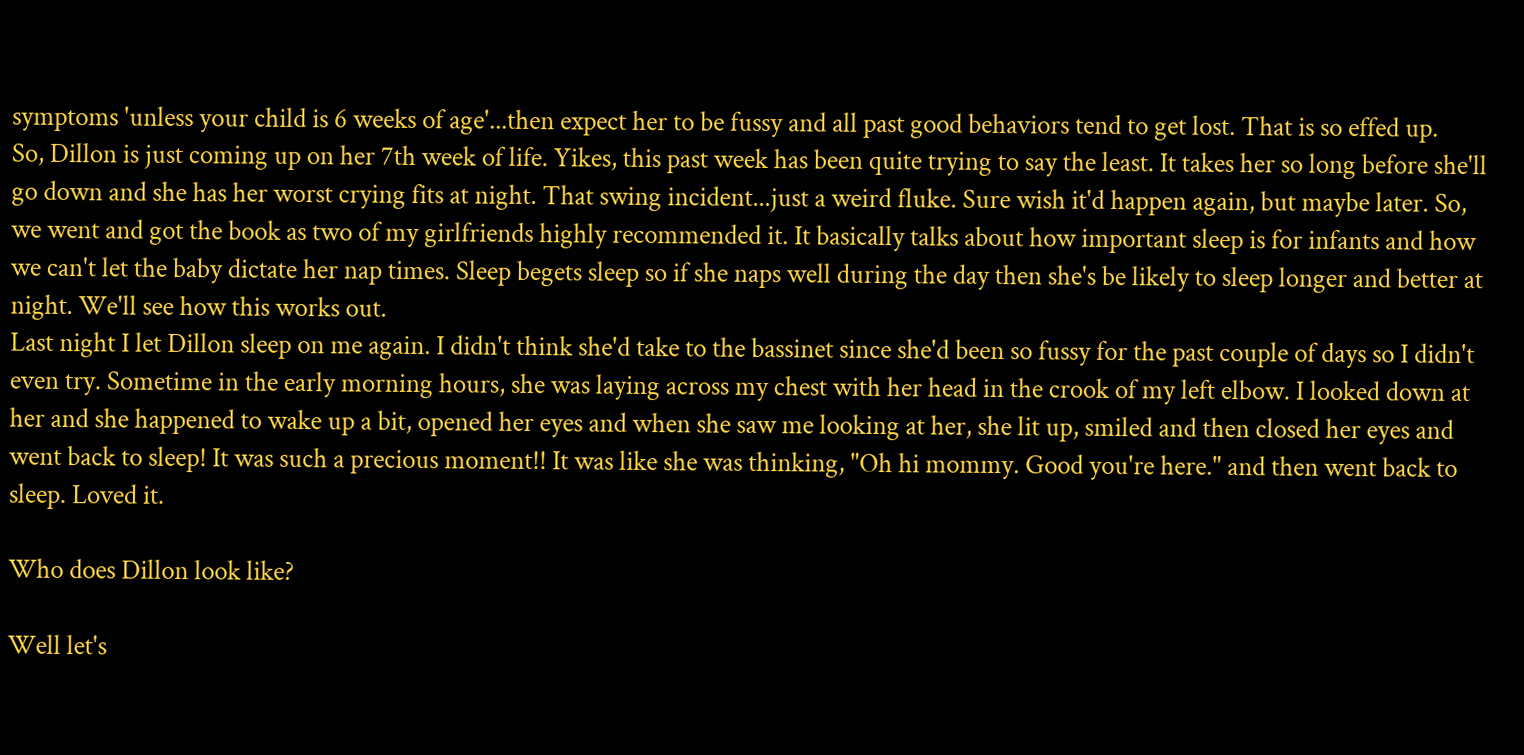symptoms 'unless your child is 6 weeks of age'...then expect her to be fussy and all past good behaviors tend to get lost. That is so effed up.
So, Dillon is just coming up on her 7th week of life. Yikes, this past week has been quite trying to say the least. It takes her so long before she'll go down and she has her worst crying fits at night. That swing incident...just a weird fluke. Sure wish it'd happen again, but maybe later. So, we went and got the book as two of my girlfriends highly recommended it. It basically talks about how important sleep is for infants and how we can't let the baby dictate her nap times. Sleep begets sleep so if she naps well during the day then she's be likely to sleep longer and better at night. We'll see how this works out.
Last night I let Dillon sleep on me again. I didn't think she'd take to the bassinet since she'd been so fussy for the past couple of days so I didn't even try. Sometime in the early morning hours, she was laying across my chest with her head in the crook of my left elbow. I looked down at her and she happened to wake up a bit, opened her eyes and when she saw me looking at her, she lit up, smiled and then closed her eyes and went back to sleep! It was such a precious moment!! It was like she was thinking, "Oh hi mommy. Good you're here." and then went back to sleep. Loved it.

Who does Dillon look like?

Well let's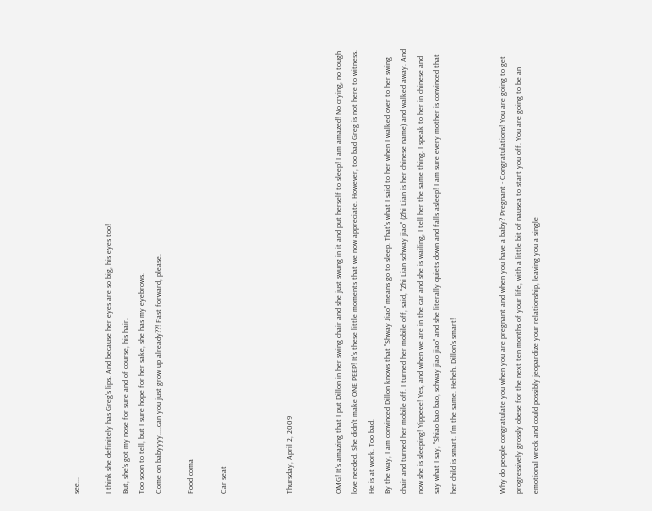see...

I think she definitely has Greg's lips. And because her eyes are so big, his eyes too!
But, she's got my nose for sure and of course, his hair.
Too soon to tell, but I sure hope for her sake, she has my eyebrows.
Come on babyyyy....can you just grow up already??! Fast forward, please.

Food coma

Car seat



Thursday, April 2, 2009


OMG! It's amazing that I put Dillon in her swing chair and she just swung in it and put herself to sleep! I am amazed! No crying, no tough love needed. She didn't make ONE PEEP! It's these little moments that we now appreciate. However, too bad Greg is not here to witness. He is at work. Too bad.
By the way, I am convinced Dillon knows that "Shway Jiao" means go to sleep. That's what I said to her when I walked over to her swing chair and turned her mobile off. I turned her mobile off, said, "Zhi Lian schway jiao" (Zhi Lian is her chinese name) and walked away. And now she is sleeping! Yippeee! Yes, and when we are in the car and she is wailing, I tell her the same thing. I speak to her in chinese and say what I say, "Shiao bao bao, schway jiao jiao" and she literally quiets down and falls asleep! I am sure every mother is convinced that her child is smart. I'm the same. Heheh. Dillon's smart!


Why do people congratulate you when you are pregnant and when you have a baby? Pregnant - Congratulations! You are going to get progressively grossly obese for the next ten months of your life, with a little bit of nausea to start you off. You are going to be an emotional wreck and could possibly jeopardize your relationship, leaving you a single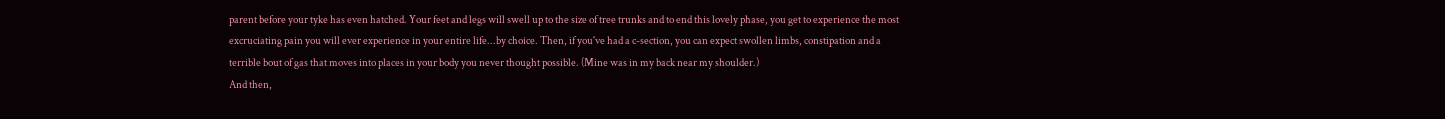parent before your tyke has even hatched. Your feet and legs will swell up to the size of tree trunks and to end this lovely phase, you get to experience the most excruciating pain you will ever experience in your entire life...by choice. Then, if you've had a c-section, you can expect swollen limbs, constipation and a terrible bout of gas that moves into places in your body you never thought possible. (Mine was in my back near my shoulder.)
And then,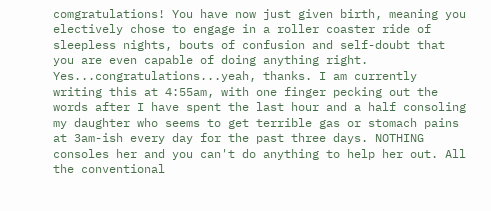comgratulations! You have now just given birth, meaning you electively chose to engage in a roller coaster ride of sleepless nights, bouts of confusion and self-doubt that you are even capable of doing anything right.
Yes...congratulations...yeah, thanks. I am currently writing this at 4:55am, with one finger pecking out the words after I have spent the last hour and a half consoling my daughter who seems to get terrible gas or stomach pains at 3am-ish every day for the past three days. NOTHING consoles her and you can't do anything to help her out. All the conventional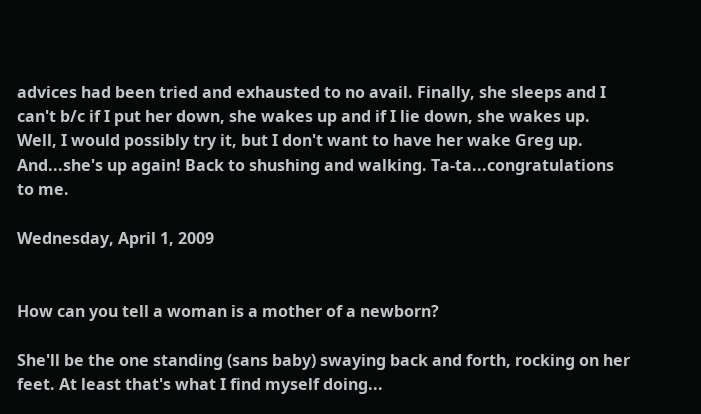advices had been tried and exhausted to no avail. Finally, she sleeps and I can't b/c if I put her down, she wakes up and if I lie down, she wakes up. Well, I would possibly try it, but I don't want to have her wake Greg up. And...she's up again! Back to shushing and walking. Ta-ta...congratulations to me.

Wednesday, April 1, 2009


How can you tell a woman is a mother of a newborn?

She'll be the one standing (sans baby) swaying back and forth, rocking on her feet. At least that's what I find myself doing...